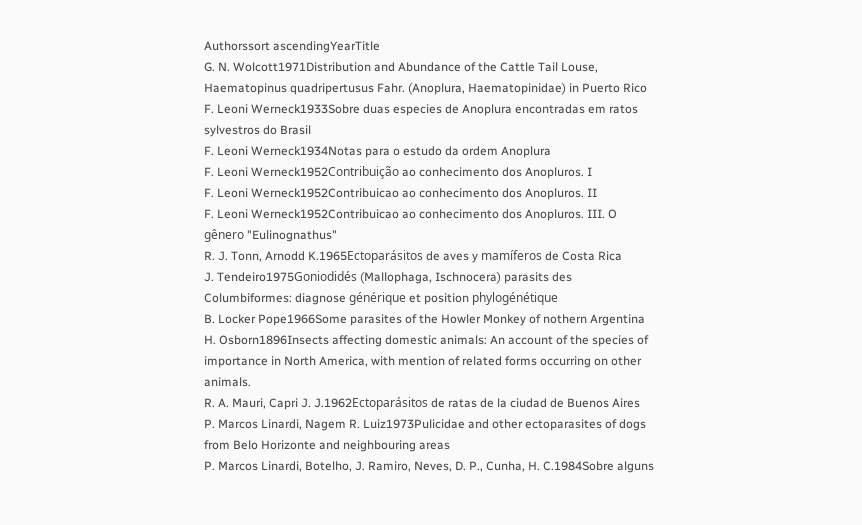Authorssort ascendingYearTitle
G. N. Wolcott1971Distribution and Abundance of the Cattle Tail Louse, Haematopinus quadripertusus Fahr. (Anoplura, Haematopinidae) in Puerto Rico
F. Leoni Werneck1933Sobre duas especies de Anoplura encontradas em ratos sylvestros do Brasil
F. Leoni Werneck1934Notas para o estudo da ordem Anoplura
F. Leoni Werneck1952Contribuição ao conhecimento dos Anopluros. I
F. Leoni Werneck1952Contribuicao ao conhecimento dos Anopluros. II
F. Leoni Werneck1952Contribuicao ao conhecimento dos Anopluros. III. O gênero "Eulinognathus"
R. J. Tonn, Arnodd K.1965Ectoparásitos de aves y mamíferos de Costa Rica
J. Tendeiro1975Goniodidés (Mallophaga, Ischnocera) parasits des Columbiformes: diagnose générique et position phylogénétique
B. Locker Pope1966Some parasites of the Howler Monkey of nothern Argentina
H. Osborn1896Insects affecting domestic animals: An account of the species of importance in North America, with mention of related forms occurring on other animals.
R. A. Mauri, Capri J. J.1962Ectoparásitos de ratas de la ciudad de Buenos Aires
P. Marcos Linardi, Nagem R. Luiz1973Pulicidae and other ectoparasites of dogs from Belo Horizonte and neighbouring areas
P. Marcos Linardi, Botelho, J. Ramiro, Neves, D. P., Cunha, H. C.1984Sobre alguns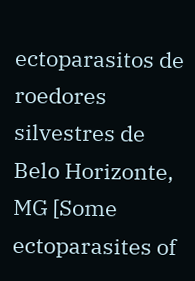ectoparasitos de roedores silvestres de Belo Horizonte, MG [Some ectoparasites of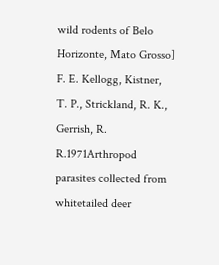wild rodents of Belo Horizonte, Mato Grosso]
F. E. Kellogg, Kistner, T. P., Strickland, R. K., Gerrish, R. R.1971Arthropod parasites collected from whitetailed deer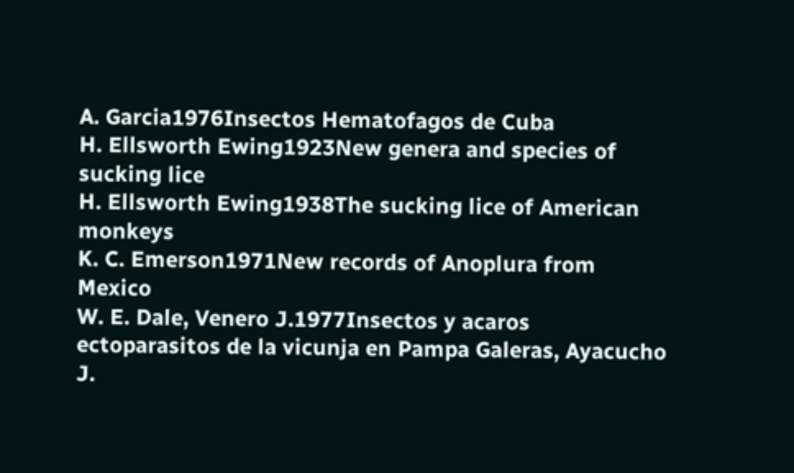A. Garcia1976Insectos Hematofagos de Cuba
H. Ellsworth Ewing1923New genera and species of sucking lice
H. Ellsworth Ewing1938The sucking lice of American monkeys
K. C. Emerson1971New records of Anoplura from Mexico
W. E. Dale, Venero J.1977Insectos y acaros ectoparasitos de la vicunja en Pampa Galeras, Ayacucho
J.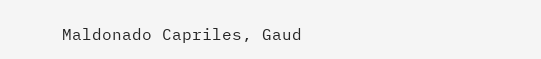Maldonado Capriles, Gaud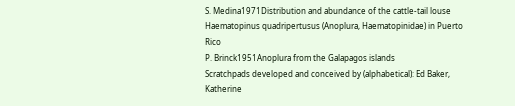S. Medina1971Distribution and abundance of the cattle-tail louse Haematopinus quadripertusus (Anoplura, Haematopinidae) in Puerto Rico
P. Brinck1951Anoplura from the Galapagos islands
Scratchpads developed and conceived by (alphabetical): Ed Baker, Katherine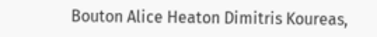Bouton Alice Heaton Dimitris Koureas,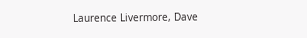Laurence Livermore, Dave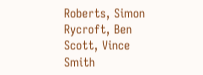Roberts, Simon Rycroft, Ben Scott, Vince Smith